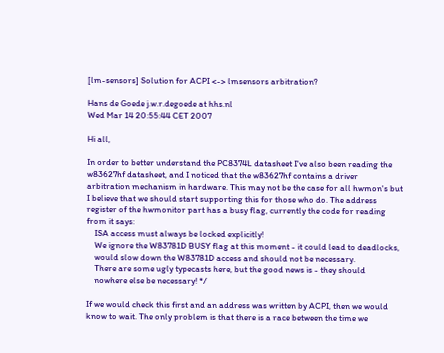[lm-sensors] Solution for ACPI <-> lmsensors arbitration?

Hans de Goede j.w.r.degoede at hhs.nl
Wed Mar 14 20:55:44 CET 2007

Hi all,

In order to better understand the PC8374L datasheet I've also been reading the
w83627hf datasheet, and I noticed that the w83627hf contains a driver
arbitration mechanism in hardware. This may not be the case for all hwmon's but
I believe that we should start supporting this for those who do. The address
register of the hwmonitor part has a busy flag, currently the code for reading
from it says:
    ISA access must always be locked explicitly!
    We ignore the W83781D BUSY flag at this moment - it could lead to deadlocks,
    would slow down the W83781D access and should not be necessary.
    There are some ugly typecasts here, but the good news is - they should
    nowhere else be necessary! */

If we would check this first and an address was written by ACPI, then we would
know to wait. The only problem is that there is a race between the time we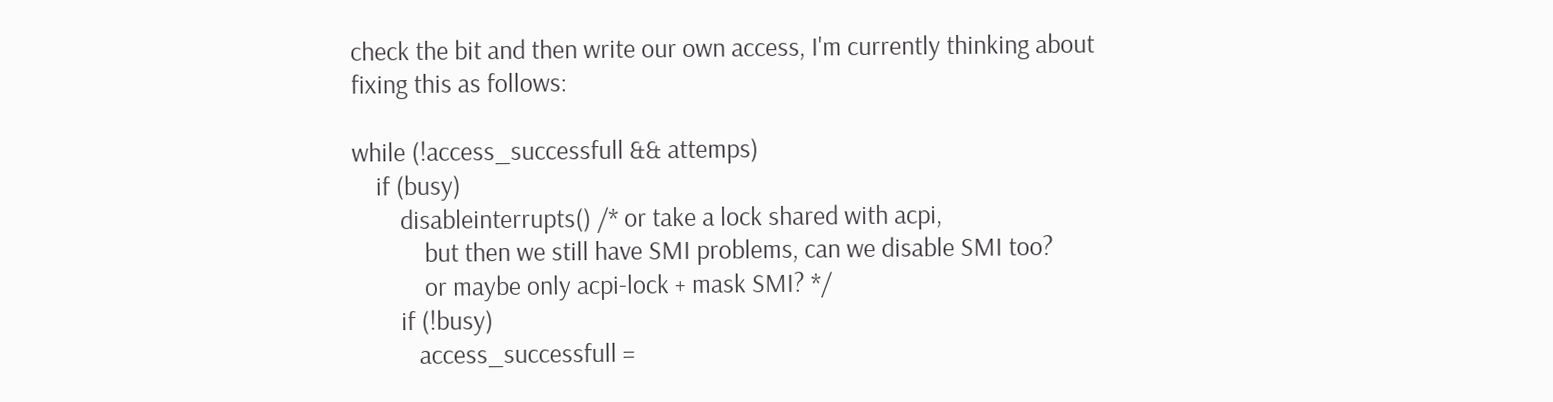check the bit and then write our own access, I'm currently thinking about
fixing this as follows:

while (!access_successfull && attemps)
    if (busy)
        disableinterrupts() /* or take a lock shared with acpi,
            but then we still have SMI problems, can we disable SMI too?
            or maybe only acpi-lock + mask SMI? */
        if (!busy)
           access_successfull =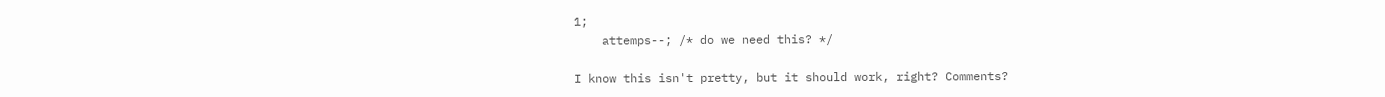1;
    attemps--; /* do we need this? */

I know this isn't pretty, but it should work, right? Comments?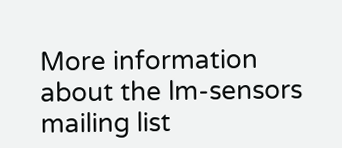More information about the lm-sensors mailing list